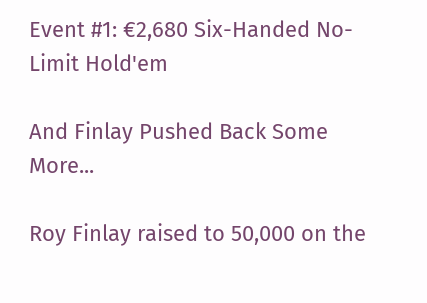Event #1: €2,680 Six-Handed No-Limit Hold'em

And Finlay Pushed Back Some More...

Roy Finlay raised to 50,000 on the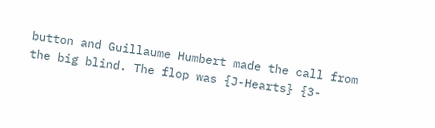button and Guillaume Humbert made the call from the big blind. The flop was {J-Hearts} {3-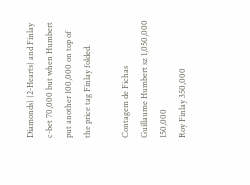Diamonds} {2-Hearts} and Finlay c-bet 70,000 but when Humbert put another 100,000 on top of the price tag Finlay folded.

Contagem de Fichas
Guillaume Humbert sz 1,050,000 150,000
Roy Finlay 350,000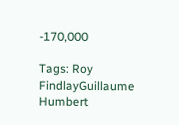-170,000

Tags: Roy FindlayGuillaume Humbert